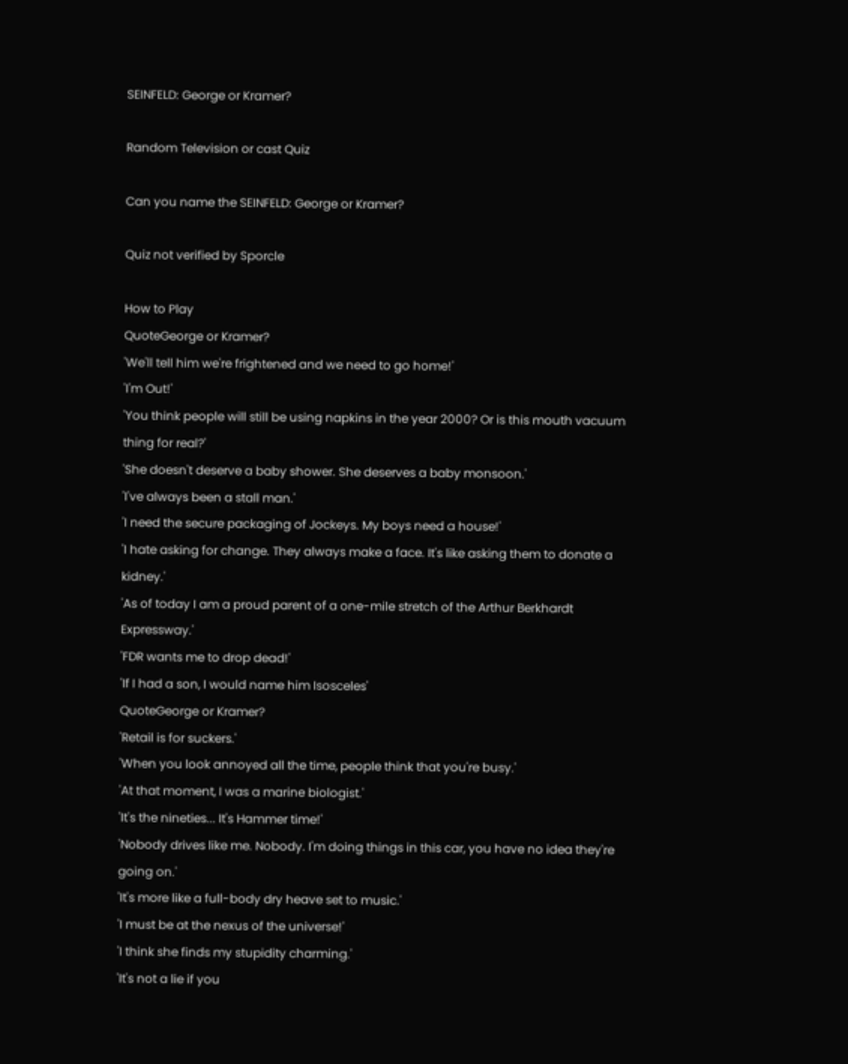SEINFELD: George or Kramer?

Random Television or cast Quiz

Can you name the SEINFELD: George or Kramer?

Quiz not verified by Sporcle

How to Play
QuoteGeorge or Kramer?
'We'll tell him we're frightened and we need to go home!'
'I'm Out!'
'You think people will still be using napkins in the year 2000? Or is this mouth vacuum thing for real?'
'She doesn't deserve a baby shower. She deserves a baby monsoon.'
'I've always been a stall man.'
'I need the secure packaging of Jockeys. My boys need a house!'
'I hate asking for change. They always make a face. It's like asking them to donate a kidney.'
'As of today I am a proud parent of a one-mile stretch of the Arthur Berkhardt Expressway.'
'FDR wants me to drop dead!'
'If I had a son, I would name him Isosceles'
QuoteGeorge or Kramer?
'Retail is for suckers.'
'When you look annoyed all the time, people think that you're busy.'
'At that moment, I was a marine biologist.'
'It's the nineties... It's Hammer time!'
'Nobody drives like me. Nobody. I'm doing things in this car, you have no idea they're going on.'
'It's more like a full-body dry heave set to music.'
'I must be at the nexus of the universe!'
'I think she finds my stupidity charming.'
'It's not a lie if you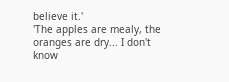believe it.'
'The apples are mealy, the oranges are dry... I don't know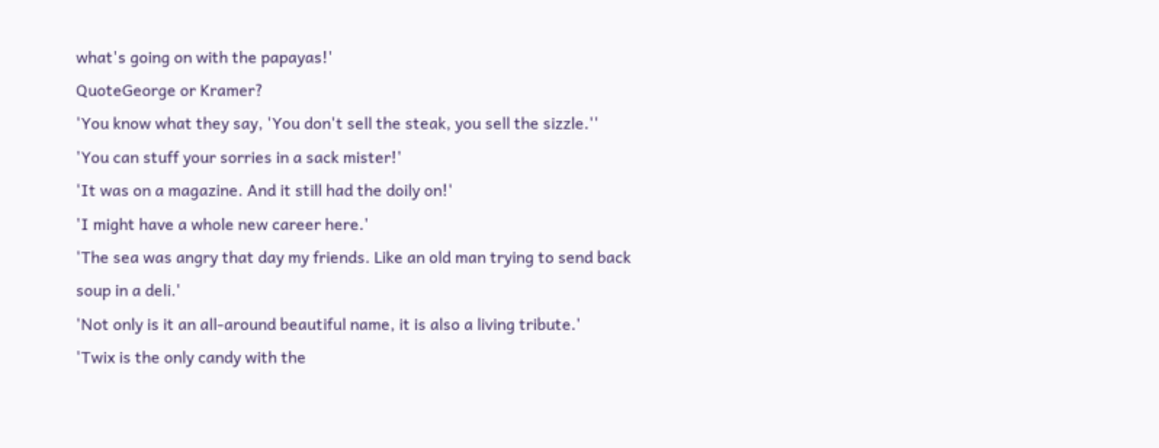what's going on with the papayas!'
QuoteGeorge or Kramer?
'You know what they say, 'You don't sell the steak, you sell the sizzle.''
'You can stuff your sorries in a sack mister!'
'It was on a magazine. And it still had the doily on!'
'I might have a whole new career here.'
'The sea was angry that day my friends. Like an old man trying to send back soup in a deli.'
'Not only is it an all-around beautiful name, it is also a living tribute.'
'Twix is the only candy with the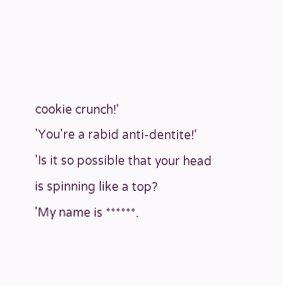cookie crunch!'
'You're a rabid anti-dentite!'
'Is it so possible that your head is spinning like a top?
'My name is ******.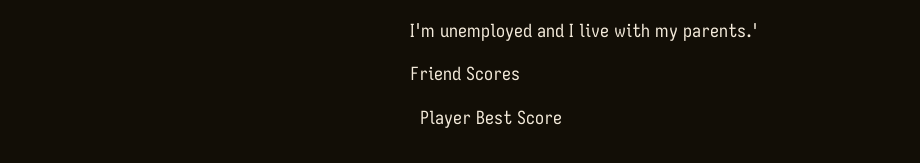I'm unemployed and I live with my parents.'

Friend Scores

  Player Best Score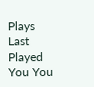Plays Last Played
You You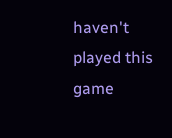haven't played this game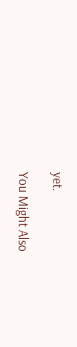yet.

You Might Also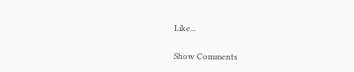Like...

Show Comments